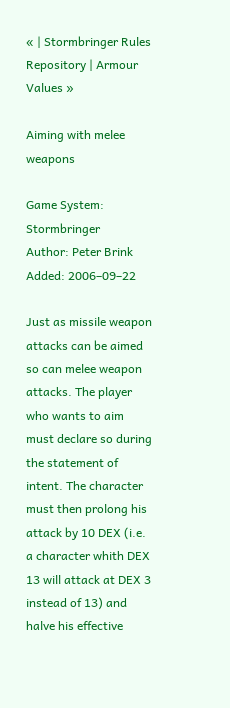« | Stormbringer Rules Repository | Armour Values »

Aiming with melee weapons

Game System: Stormbringer
Author: Peter Brink
Added: 2006–09–22

Just as missile weapon attacks can be aimed so can melee weapon attacks. The player who wants to aim must declare so during the statement of intent. The character must then prolong his attack by 10 DEX (i.e. a character whith DEX 13 will attack at DEX 3 instead of 13) and halve his effective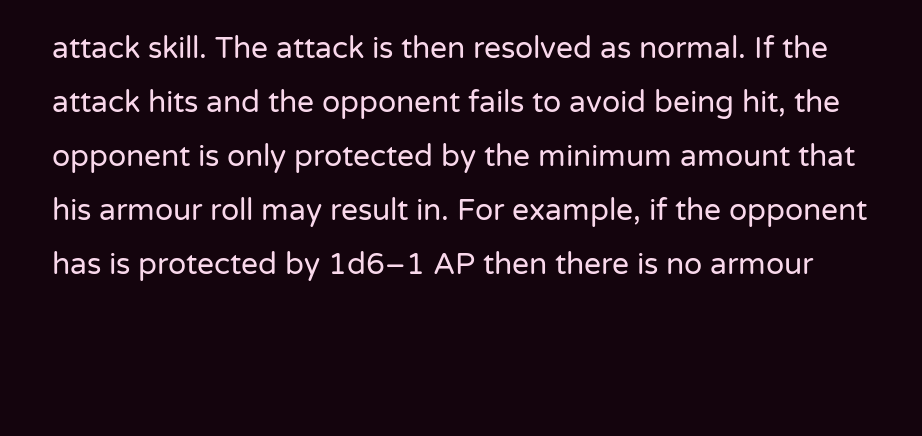attack skill. The attack is then resolved as normal. If the attack hits and the opponent fails to avoid being hit, the opponent is only protected by the minimum amount that his armour roll may result in. For example, if the opponent has is protected by 1d6–1 AP then there is no armour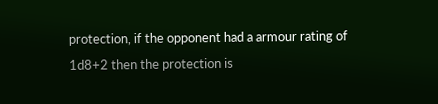protection, if the opponent had a armour rating of 1d8+2 then the protection is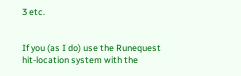3 etc.


If you (as I do) use the Runequest hit-location system with the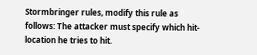Stormbringer rules, modify this rule as follows: The attacker must specify which hit-location he tries to hit.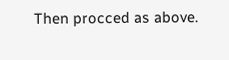Then procced as above.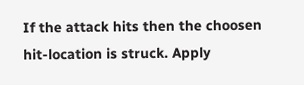If the attack hits then the choosen hit-location is struck. Apply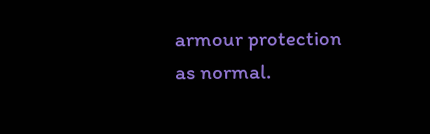armour protection as normal.